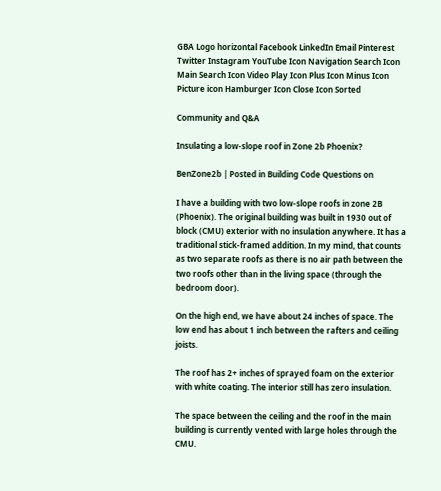GBA Logo horizontal Facebook LinkedIn Email Pinterest Twitter Instagram YouTube Icon Navigation Search Icon Main Search Icon Video Play Icon Plus Icon Minus Icon Picture icon Hamburger Icon Close Icon Sorted

Community and Q&A

Insulating a low-slope roof in Zone 2b Phoenix?

BenZone2b | Posted in Building Code Questions on

I have a building with two low-slope roofs in zone 2B (Phoenix). The original building was built in 1930 out of block (CMU) exterior with no insulation anywhere. It has a traditional stick-framed addition. In my mind, that counts as two separate roofs as there is no air path between the two roofs other than in the living space (through the bedroom door).

On the high end, we have about 24 inches of space. The low end has about 1 inch between the rafters and ceiling joists.

The roof has 2+ inches of sprayed foam on the exterior with white coating. The interior still has zero insulation.

The space between the ceiling and the roof in the main building is currently vented with large holes through the CMU.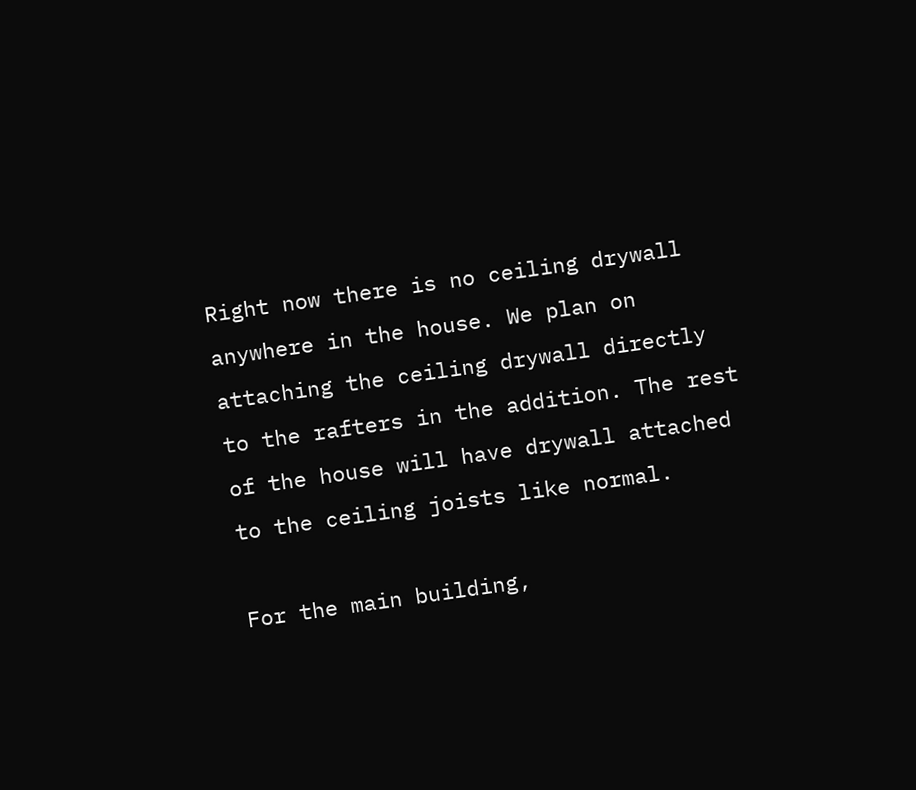Right now there is no ceiling drywall anywhere in the house. We plan on attaching the ceiling drywall directly to the rafters in the addition. The rest of the house will have drywall attached to the ceiling joists like normal.

For the main building,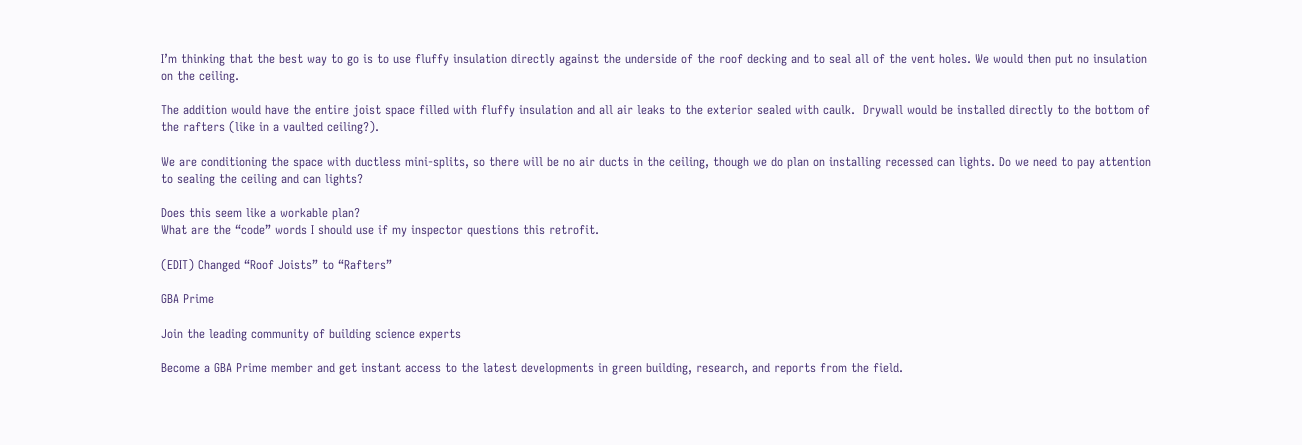I’m thinking that the best way to go is to use fluffy insulation directly against the underside of the roof decking and to seal all of the vent holes. We would then put no insulation on the ceiling.

The addition would have the entire joist space filled with fluffy insulation and all air leaks to the exterior sealed with caulk.  Drywall would be installed directly to the bottom of the rafters (like in a vaulted ceiling?).

We are conditioning the space with ductless mini-splits, so there will be no air ducts in the ceiling, though we do plan on installing recessed can lights. Do we need to pay attention to sealing the ceiling and can lights?

Does this seem like a workable plan?
What are the “code” words I should use if my inspector questions this retrofit.

(EDIT) Changed “Roof Joists” to “Rafters”

GBA Prime

Join the leading community of building science experts

Become a GBA Prime member and get instant access to the latest developments in green building, research, and reports from the field.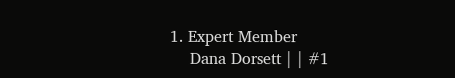1. Expert Member
    Dana Dorsett | | #1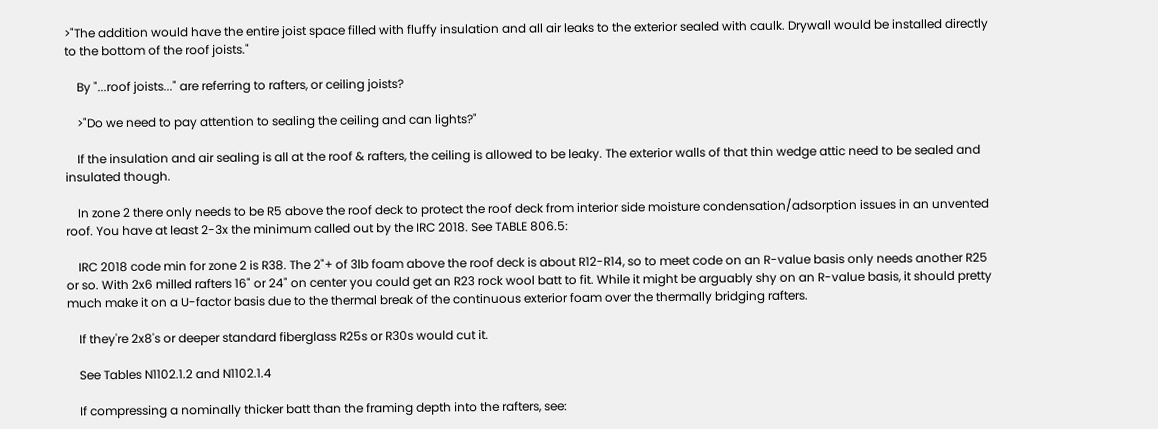>"The addition would have the entire joist space filled with fluffy insulation and all air leaks to the exterior sealed with caulk. Drywall would be installed directly to the bottom of the roof joists."

    By "...roof joists..." are referring to rafters, or ceiling joists?

    >"Do we need to pay attention to sealing the ceiling and can lights?"

    If the insulation and air sealing is all at the roof & rafters, the ceiling is allowed to be leaky. The exterior walls of that thin wedge attic need to be sealed and insulated though.

    In zone 2 there only needs to be R5 above the roof deck to protect the roof deck from interior side moisture condensation/adsorption issues in an unvented roof. You have at least 2-3x the minimum called out by the IRC 2018. See TABLE 806.5:

    IRC 2018 code min for zone 2 is R38. The 2"+ of 3lb foam above the roof deck is about R12-R14, so to meet code on an R-value basis only needs another R25 or so. With 2x6 milled rafters 16" or 24" on center you could get an R23 rock wool batt to fit. While it might be arguably shy on an R-value basis, it should pretty much make it on a U-factor basis due to the thermal break of the continuous exterior foam over the thermally bridging rafters.

    If they're 2x8's or deeper standard fiberglass R25s or R30s would cut it.

    See Tables N1102.1.2 and N1102.1.4

    If compressing a nominally thicker batt than the framing depth into the rafters, see: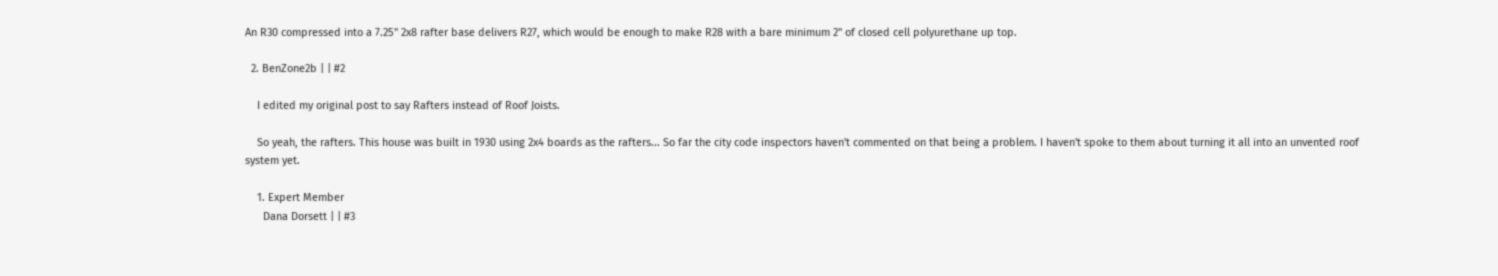An R30 compressed into a 7.25" 2x8 rafter base delivers R27, which would be enough to make R28 with a bare minimum 2" of closed cell polyurethane up top.

  2. BenZone2b | | #2

    I edited my original post to say Rafters instead of Roof Joists.

    So yeah, the rafters. This house was built in 1930 using 2x4 boards as the rafters... So far the city code inspectors haven't commented on that being a problem. I haven't spoke to them about turning it all into an unvented roof system yet.

    1. Expert Member
      Dana Dorsett | | #3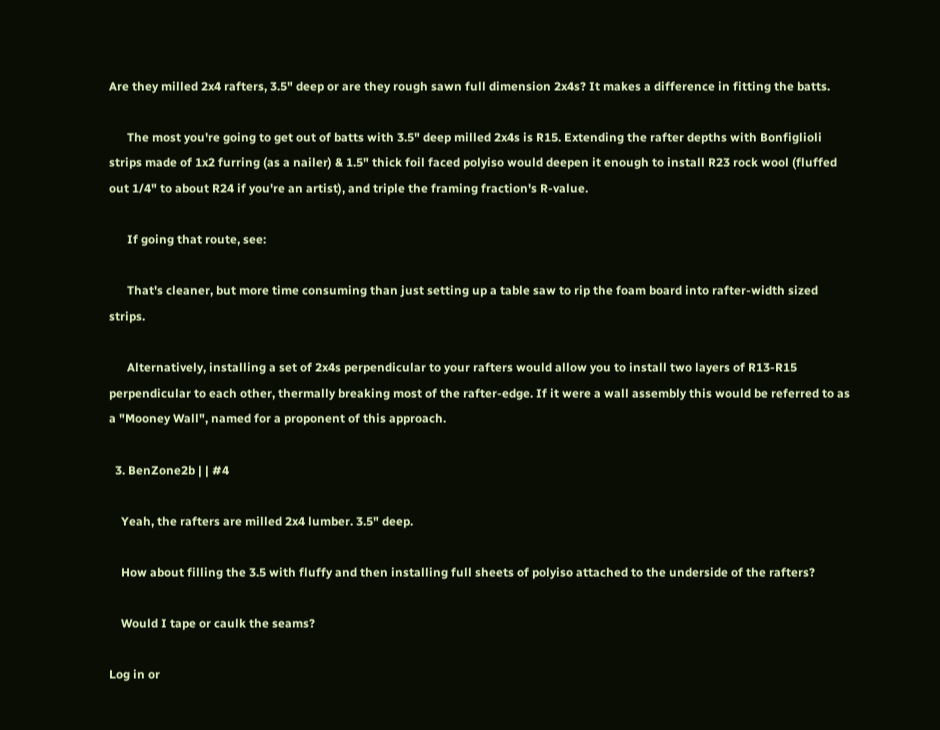Are they milled 2x4 rafters, 3.5" deep or are they rough sawn full dimension 2x4s? It makes a difference in fitting the batts.

      The most you're going to get out of batts with 3.5" deep milled 2x4s is R15. Extending the rafter depths with Bonfiglioli strips made of 1x2 furring (as a nailer) & 1.5" thick foil faced polyiso would deepen it enough to install R23 rock wool (fluffed out 1/4" to about R24 if you're an artist), and triple the framing fraction's R-value.

      If going that route, see:

      That's cleaner, but more time consuming than just setting up a table saw to rip the foam board into rafter-width sized strips.

      Alternatively, installing a set of 2x4s perpendicular to your rafters would allow you to install two layers of R13-R15 perpendicular to each other, thermally breaking most of the rafter-edge. If it were a wall assembly this would be referred to as a "Mooney Wall", named for a proponent of this approach.

  3. BenZone2b | | #4

    Yeah, the rafters are milled 2x4 lumber. 3.5" deep.

    How about filling the 3.5 with fluffy and then installing full sheets of polyiso attached to the underside of the rafters?

    Would I tape or caulk the seams?

Log in or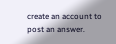create an account to post an answer.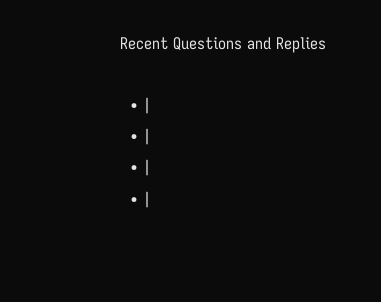Recent Questions and Replies

  • |
  • |
  • |
  • |